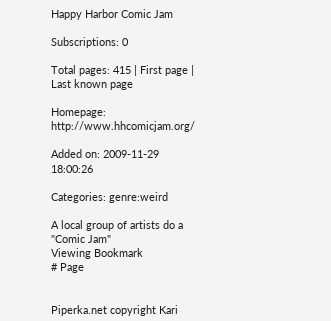Happy Harbor Comic Jam

Subscriptions: 0

Total pages: 415 | First page | Last known page

Homepage: http://www.hhcomicjam.org/

Added on: 2009-11-29 18:00:26

Categories: genre:weird

A local group of artists do a "Comic Jam"
Viewing Bookmark
# Page


Piperka.net copyright Kari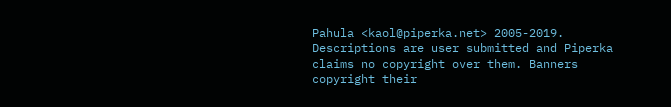Pahula <kaol@piperka.net> 2005-2019. Descriptions are user submitted and Piperka claims no copyright over them. Banners copyright their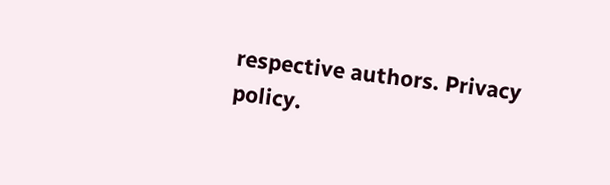respective authors. Privacy policy.